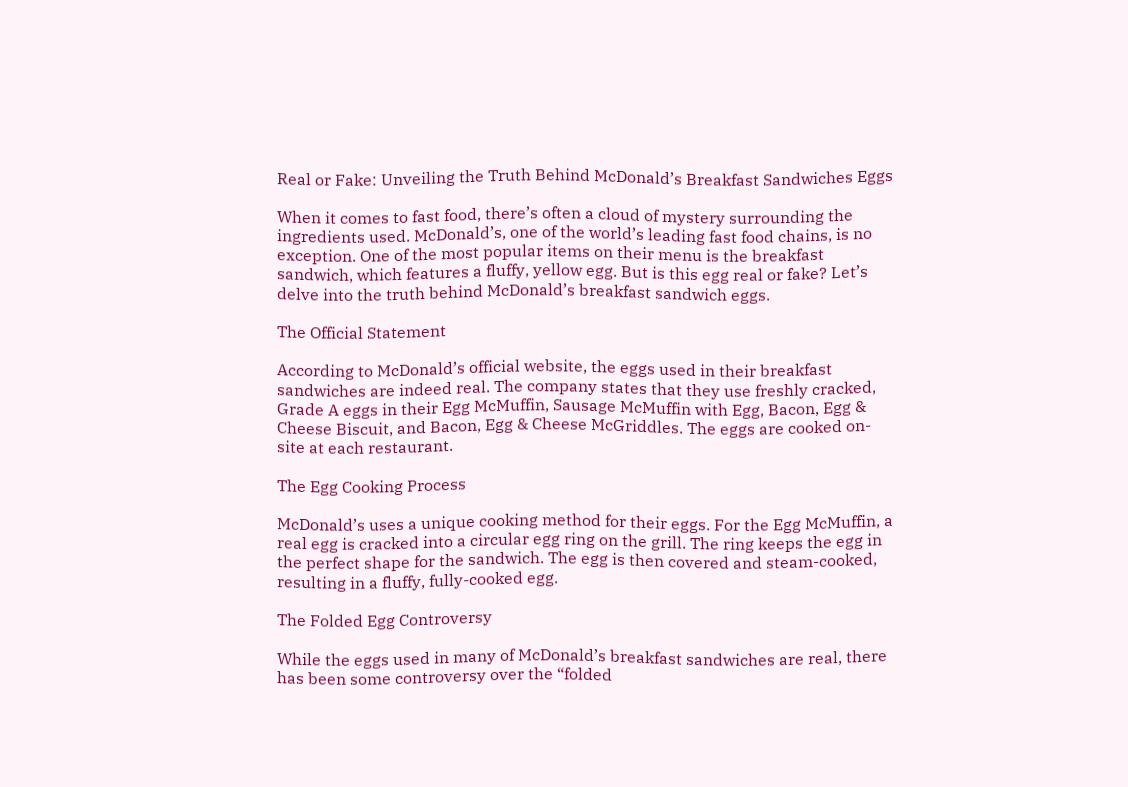Real or Fake: Unveiling the Truth Behind McDonald’s Breakfast Sandwiches Eggs

When it comes to fast food, there’s often a cloud of mystery surrounding the ingredients used. McDonald’s, one of the world’s leading fast food chains, is no exception. One of the most popular items on their menu is the breakfast sandwich, which features a fluffy, yellow egg. But is this egg real or fake? Let’s delve into the truth behind McDonald’s breakfast sandwich eggs.

The Official Statement

According to McDonald’s official website, the eggs used in their breakfast sandwiches are indeed real. The company states that they use freshly cracked, Grade A eggs in their Egg McMuffin, Sausage McMuffin with Egg, Bacon, Egg & Cheese Biscuit, and Bacon, Egg & Cheese McGriddles. The eggs are cooked on-site at each restaurant.

The Egg Cooking Process

McDonald’s uses a unique cooking method for their eggs. For the Egg McMuffin, a real egg is cracked into a circular egg ring on the grill. The ring keeps the egg in the perfect shape for the sandwich. The egg is then covered and steam-cooked, resulting in a fluffy, fully-cooked egg.

The Folded Egg Controversy

While the eggs used in many of McDonald’s breakfast sandwiches are real, there has been some controversy over the “folded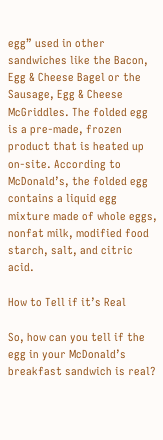egg” used in other sandwiches like the Bacon, Egg & Cheese Bagel or the Sausage, Egg & Cheese McGriddles. The folded egg is a pre-made, frozen product that is heated up on-site. According to McDonald’s, the folded egg contains a liquid egg mixture made of whole eggs, nonfat milk, modified food starch, salt, and citric acid.

How to Tell if it’s Real

So, how can you tell if the egg in your McDonald’s breakfast sandwich is real?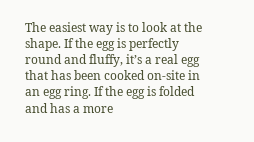The easiest way is to look at the shape. If the egg is perfectly round and fluffy, it’s a real egg that has been cooked on-site in an egg ring. If the egg is folded and has a more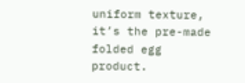uniform texture, it’s the pre-made folded egg product.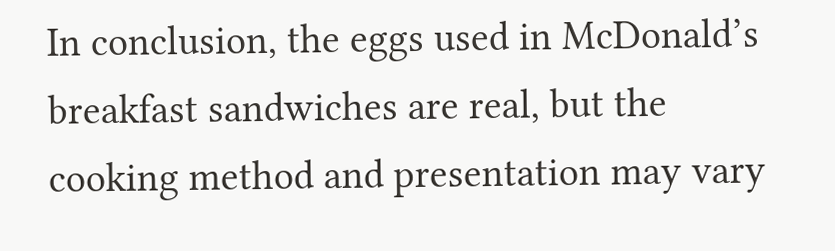In conclusion, the eggs used in McDonald’s breakfast sandwiches are real, but the cooking method and presentation may vary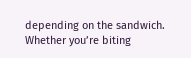depending on the sandwich. Whether you’re biting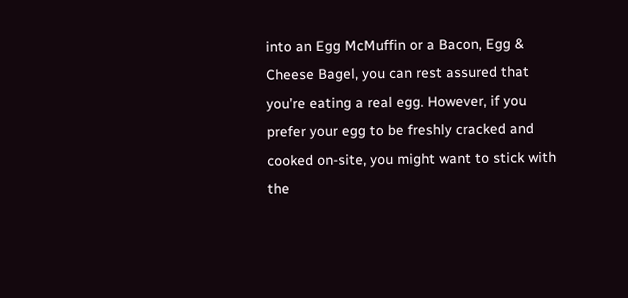into an Egg McMuffin or a Bacon, Egg & Cheese Bagel, you can rest assured that you’re eating a real egg. However, if you prefer your egg to be freshly cracked and cooked on-site, you might want to stick with the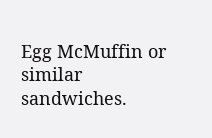Egg McMuffin or similar sandwiches.